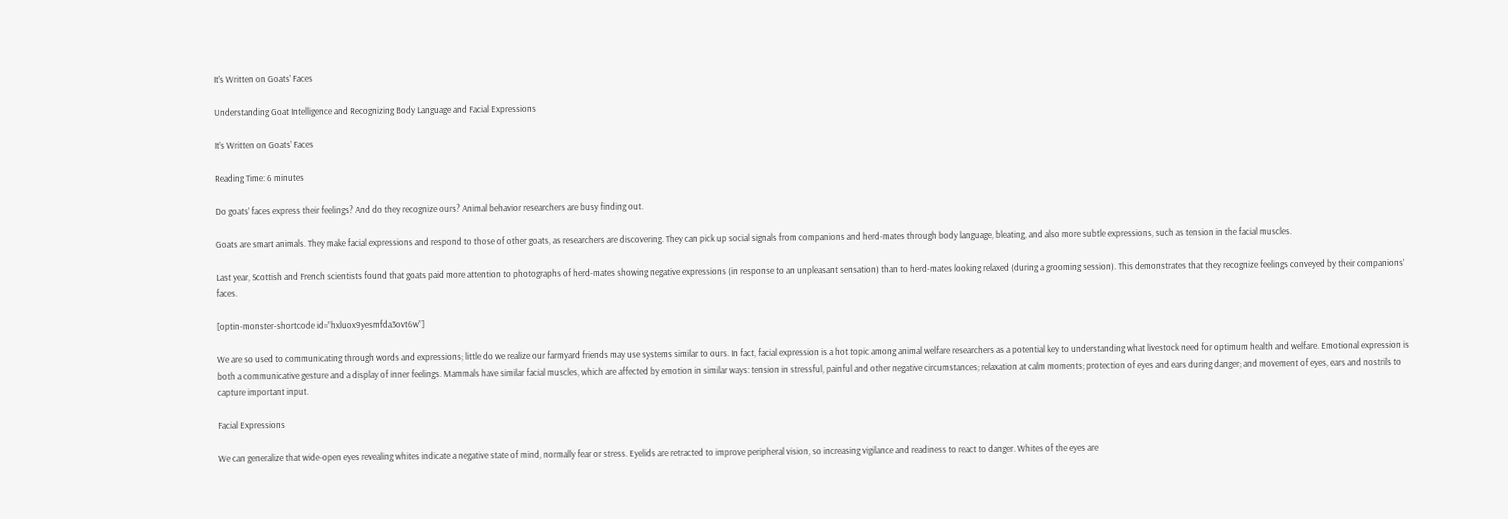It’s Written on Goats’ Faces

Understanding Goat Intelligence and Recognizing Body Language and Facial Expressions

It’s Written on Goats’ Faces

Reading Time: 6 minutes

Do goats’ faces express their feelings? And do they recognize ours? Animal behavior researchers are busy finding out.

Goats are smart animals. They make facial expressions and respond to those of other goats, as researchers are discovering. They can pick up social signals from companions and herd-mates through body language, bleating, and also more subtle expressions, such as tension in the facial muscles.

Last year, Scottish and French scientists found that goats paid more attention to photographs of herd-mates showing negative expressions (in response to an unpleasant sensation) than to herd-mates looking relaxed (during a grooming session). This demonstrates that they recognize feelings conveyed by their companions’ faces.

[optin-monster-shortcode id=”hxluox9yesmfda3ovt6w”]

We are so used to communicating through words and expressions; little do we realize our farmyard friends may use systems similar to ours. In fact, facial expression is a hot topic among animal welfare researchers as a potential key to understanding what livestock need for optimum health and welfare. Emotional expression is both a communicative gesture and a display of inner feelings. Mammals have similar facial muscles, which are affected by emotion in similar ways: tension in stressful, painful and other negative circumstances; relaxation at calm moments; protection of eyes and ears during danger; and movement of eyes, ears and nostrils to capture important input.

Facial Expressions

We can generalize that wide-open eyes revealing whites indicate a negative state of mind, normally fear or stress. Eyelids are retracted to improve peripheral vision, so increasing vigilance and readiness to react to danger. Whites of the eyes are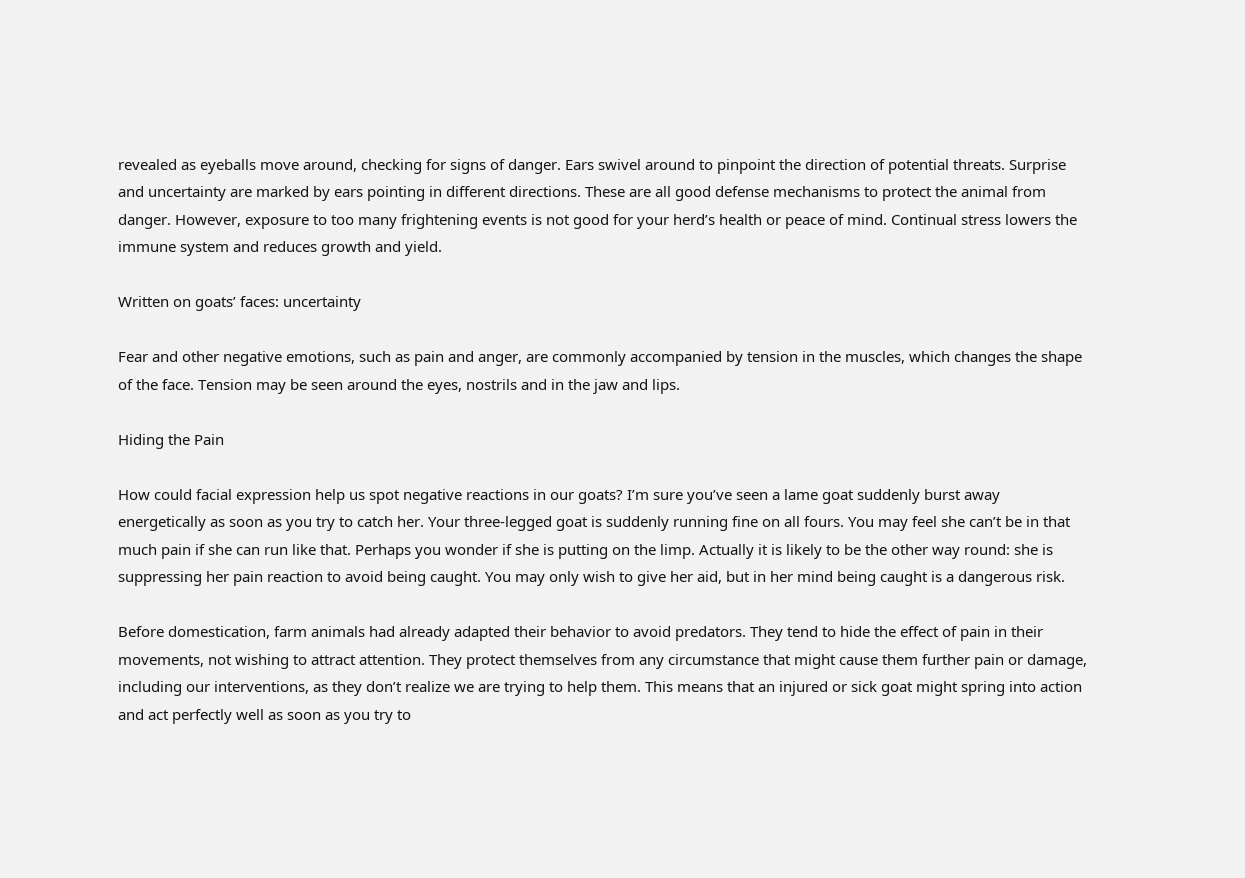revealed as eyeballs move around, checking for signs of danger. Ears swivel around to pinpoint the direction of potential threats. Surprise and uncertainty are marked by ears pointing in different directions. These are all good defense mechanisms to protect the animal from danger. However, exposure to too many frightening events is not good for your herd’s health or peace of mind. Continual stress lowers the immune system and reduces growth and yield.

Written on goats’ faces: uncertainty

Fear and other negative emotions, such as pain and anger, are commonly accompanied by tension in the muscles, which changes the shape of the face. Tension may be seen around the eyes, nostrils and in the jaw and lips.

Hiding the Pain

How could facial expression help us spot negative reactions in our goats? I’m sure you’ve seen a lame goat suddenly burst away energetically as soon as you try to catch her. Your three-legged goat is suddenly running fine on all fours. You may feel she can’t be in that much pain if she can run like that. Perhaps you wonder if she is putting on the limp. Actually it is likely to be the other way round: she is suppressing her pain reaction to avoid being caught. You may only wish to give her aid, but in her mind being caught is a dangerous risk.

Before domestication, farm animals had already adapted their behavior to avoid predators. They tend to hide the effect of pain in their movements, not wishing to attract attention. They protect themselves from any circumstance that might cause them further pain or damage, including our interventions, as they don’t realize we are trying to help them. This means that an injured or sick goat might spring into action and act perfectly well as soon as you try to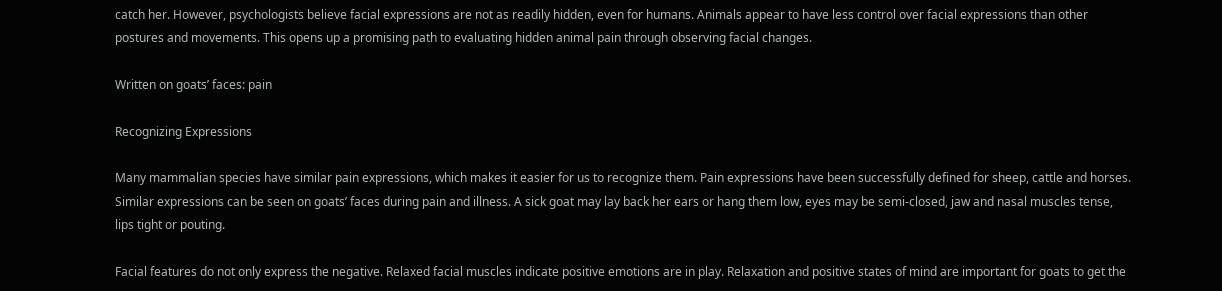catch her. However, psychologists believe facial expressions are not as readily hidden, even for humans. Animals appear to have less control over facial expressions than other postures and movements. This opens up a promising path to evaluating hidden animal pain through observing facial changes.

Written on goats’ faces: pain

Recognizing Expressions

Many mammalian species have similar pain expressions, which makes it easier for us to recognize them. Pain expressions have been successfully defined for sheep, cattle and horses. Similar expressions can be seen on goats’ faces during pain and illness. A sick goat may lay back her ears or hang them low, eyes may be semi-closed, jaw and nasal muscles tense, lips tight or pouting.

Facial features do not only express the negative. Relaxed facial muscles indicate positive emotions are in play. Relaxation and positive states of mind are important for goats to get the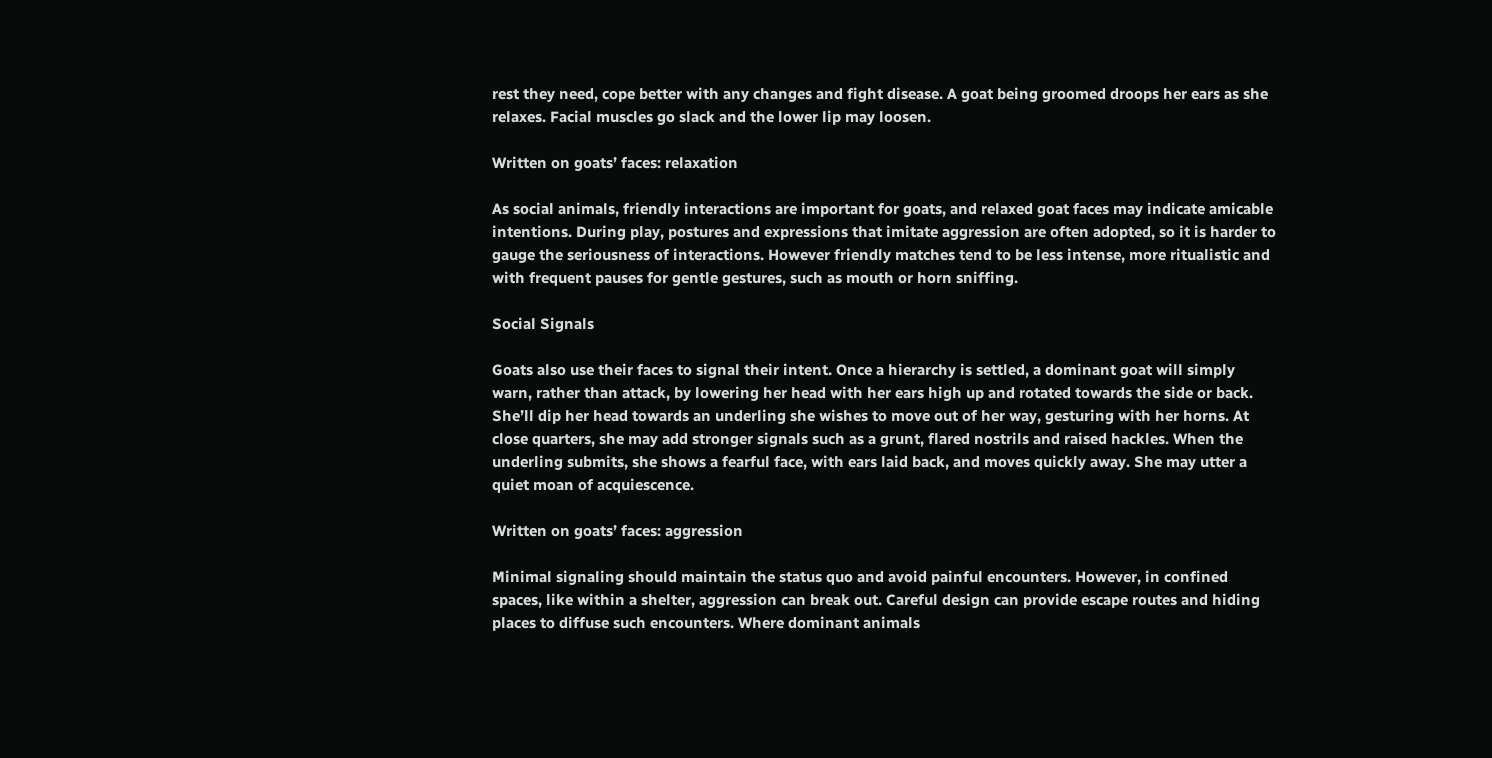rest they need, cope better with any changes and fight disease. A goat being groomed droops her ears as she relaxes. Facial muscles go slack and the lower lip may loosen.

Written on goats’ faces: relaxation

As social animals, friendly interactions are important for goats, and relaxed goat faces may indicate amicable intentions. During play, postures and expressions that imitate aggression are often adopted, so it is harder to gauge the seriousness of interactions. However friendly matches tend to be less intense, more ritualistic and with frequent pauses for gentle gestures, such as mouth or horn sniffing.

Social Signals

Goats also use their faces to signal their intent. Once a hierarchy is settled, a dominant goat will simply warn, rather than attack, by lowering her head with her ears high up and rotated towards the side or back. She’ll dip her head towards an underling she wishes to move out of her way, gesturing with her horns. At close quarters, she may add stronger signals such as a grunt, flared nostrils and raised hackles. When the underling submits, she shows a fearful face, with ears laid back, and moves quickly away. She may utter a quiet moan of acquiescence.

Written on goats’ faces: aggression

Minimal signaling should maintain the status quo and avoid painful encounters. However, in confined spaces, like within a shelter, aggression can break out. Careful design can provide escape routes and hiding places to diffuse such encounters. Where dominant animals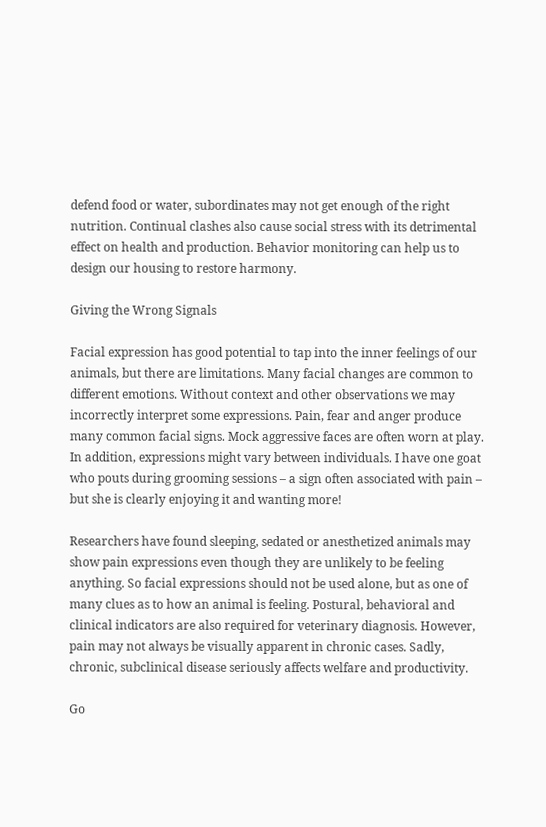defend food or water, subordinates may not get enough of the right nutrition. Continual clashes also cause social stress with its detrimental effect on health and production. Behavior monitoring can help us to design our housing to restore harmony.

Giving the Wrong Signals

Facial expression has good potential to tap into the inner feelings of our animals, but there are limitations. Many facial changes are common to different emotions. Without context and other observations we may incorrectly interpret some expressions. Pain, fear and anger produce many common facial signs. Mock aggressive faces are often worn at play. In addition, expressions might vary between individuals. I have one goat who pouts during grooming sessions – a sign often associated with pain – but she is clearly enjoying it and wanting more!

Researchers have found sleeping, sedated or anesthetized animals may show pain expressions even though they are unlikely to be feeling anything. So facial expressions should not be used alone, but as one of many clues as to how an animal is feeling. Postural, behavioral and clinical indicators are also required for veterinary diagnosis. However, pain may not always be visually apparent in chronic cases. Sadly, chronic, subclinical disease seriously affects welfare and productivity.

Go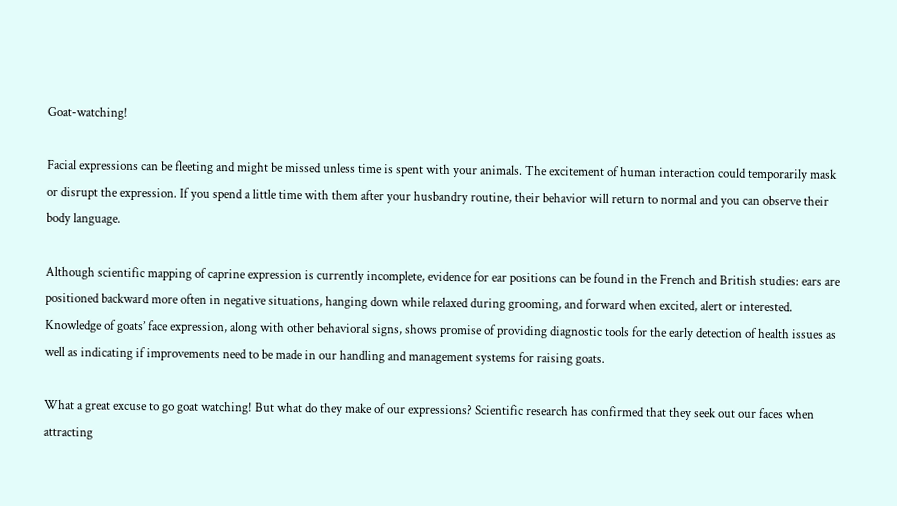Goat-watching!

Facial expressions can be fleeting and might be missed unless time is spent with your animals. The excitement of human interaction could temporarily mask or disrupt the expression. If you spend a little time with them after your husbandry routine, their behavior will return to normal and you can observe their body language.

Although scientific mapping of caprine expression is currently incomplete, evidence for ear positions can be found in the French and British studies: ears are positioned backward more often in negative situations, hanging down while relaxed during grooming, and forward when excited, alert or interested. Knowledge of goats’ face expression, along with other behavioral signs, shows promise of providing diagnostic tools for the early detection of health issues as well as indicating if improvements need to be made in our handling and management systems for raising goats.

What a great excuse to go goat watching! But what do they make of our expressions? Scientific research has confirmed that they seek out our faces when attracting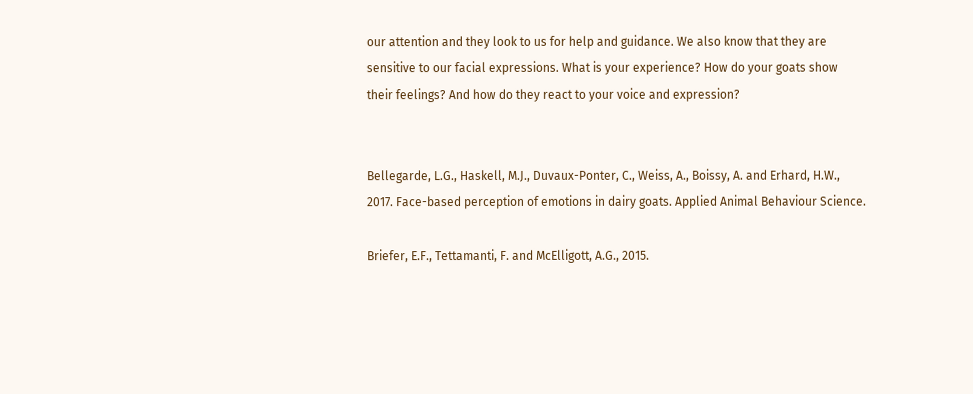our attention and they look to us for help and guidance. We also know that they are sensitive to our facial expressions. What is your experience? How do your goats show their feelings? And how do they react to your voice and expression?


Bellegarde, L.G., Haskell, M.J., Duvaux-Ponter, C., Weiss, A., Boissy, A. and Erhard, H.W., 2017. Face-based perception of emotions in dairy goats. Applied Animal Behaviour Science.

Briefer, E.F., Tettamanti, F. and McElligott, A.G., 2015.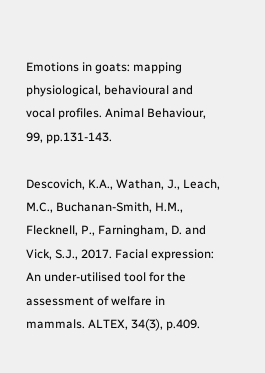Emotions in goats: mapping physiological, behavioural and vocal profiles. Animal Behaviour, 99, pp.131-143.

Descovich, K.A., Wathan, J., Leach, M.C., Buchanan-Smith, H.M., Flecknell, P., Farningham, D. and Vick, S.J., 2017. Facial expression: An under-utilised tool for the assessment of welfare in mammals. ALTEX, 34(3), p.409.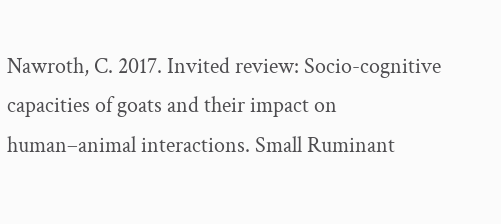Nawroth, C. 2017. Invited review: Socio-cognitive capacities of goats and their impact on human–animal interactions. Small Ruminant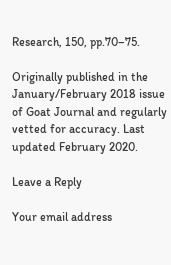Research, 150, pp.70–75.

Originally published in the January/February 2018 issue of Goat Journal and regularly vetted for accuracy. Last updated February 2020.

Leave a Reply

Your email address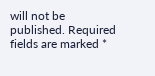will not be published. Required fields are marked *